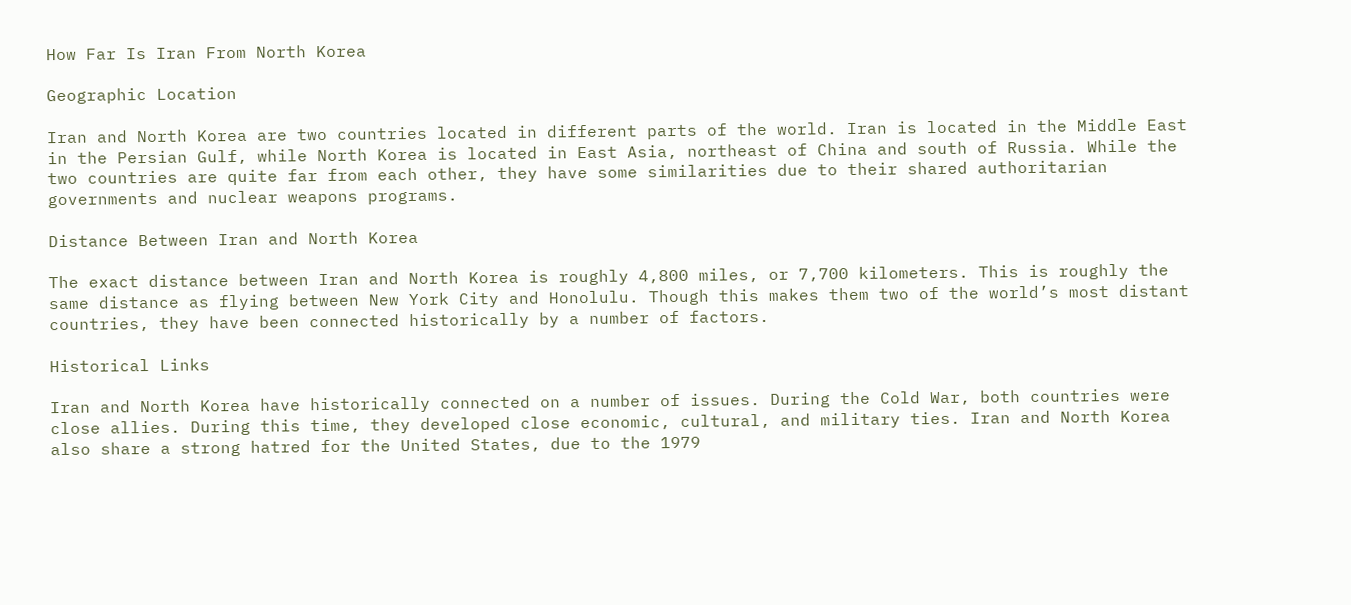How Far Is Iran From North Korea

Geographic Location

Iran and North Korea are two countries located in different parts of the world. Iran is located in the Middle East in the Persian Gulf, while North Korea is located in East Asia, northeast of China and south of Russia. While the two countries are quite far from each other, they have some similarities due to their shared authoritarian governments and nuclear weapons programs.

Distance Between Iran and North Korea

The exact distance between Iran and North Korea is roughly 4,800 miles, or 7,700 kilometers. This is roughly the same distance as flying between New York City and Honolulu. Though this makes them two of the world’s most distant countries, they have been connected historically by a number of factors.

Historical Links

Iran and North Korea have historically connected on a number of issues. During the Cold War, both countries were close allies. During this time, they developed close economic, cultural, and military ties. Iran and North Korea also share a strong hatred for the United States, due to the 1979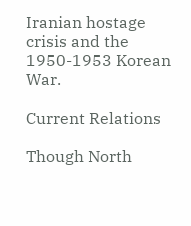Iranian hostage crisis and the 1950-1953 Korean War.

Current Relations

Though North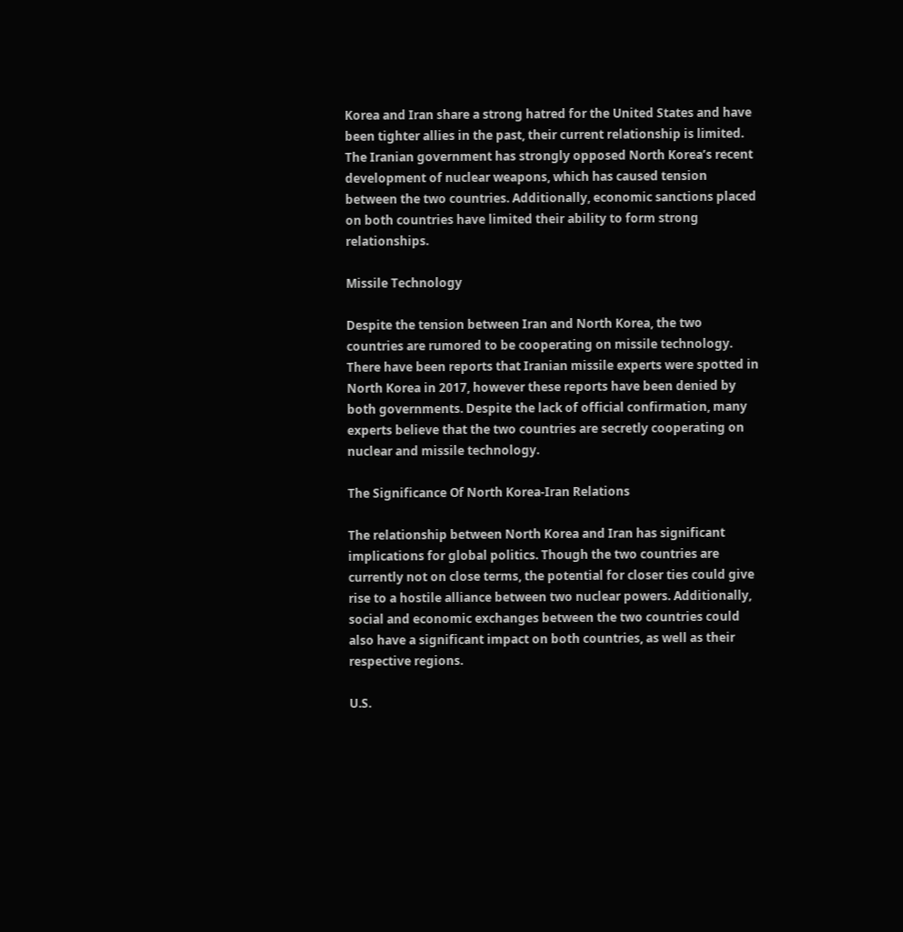Korea and Iran share a strong hatred for the United States and have been tighter allies in the past, their current relationship is limited. The Iranian government has strongly opposed North Korea’s recent development of nuclear weapons, which has caused tension between the two countries. Additionally, economic sanctions placed on both countries have limited their ability to form strong relationships.

Missile Technology

Despite the tension between Iran and North Korea, the two countries are rumored to be cooperating on missile technology. There have been reports that Iranian missile experts were spotted in North Korea in 2017, however these reports have been denied by both governments. Despite the lack of official confirmation, many experts believe that the two countries are secretly cooperating on nuclear and missile technology.

The Significance Of North Korea-Iran Relations

The relationship between North Korea and Iran has significant implications for global politics. Though the two countries are currently not on close terms, the potential for closer ties could give rise to a hostile alliance between two nuclear powers. Additionally, social and economic exchanges between the two countries could also have a significant impact on both countries, as well as their respective regions.

U.S.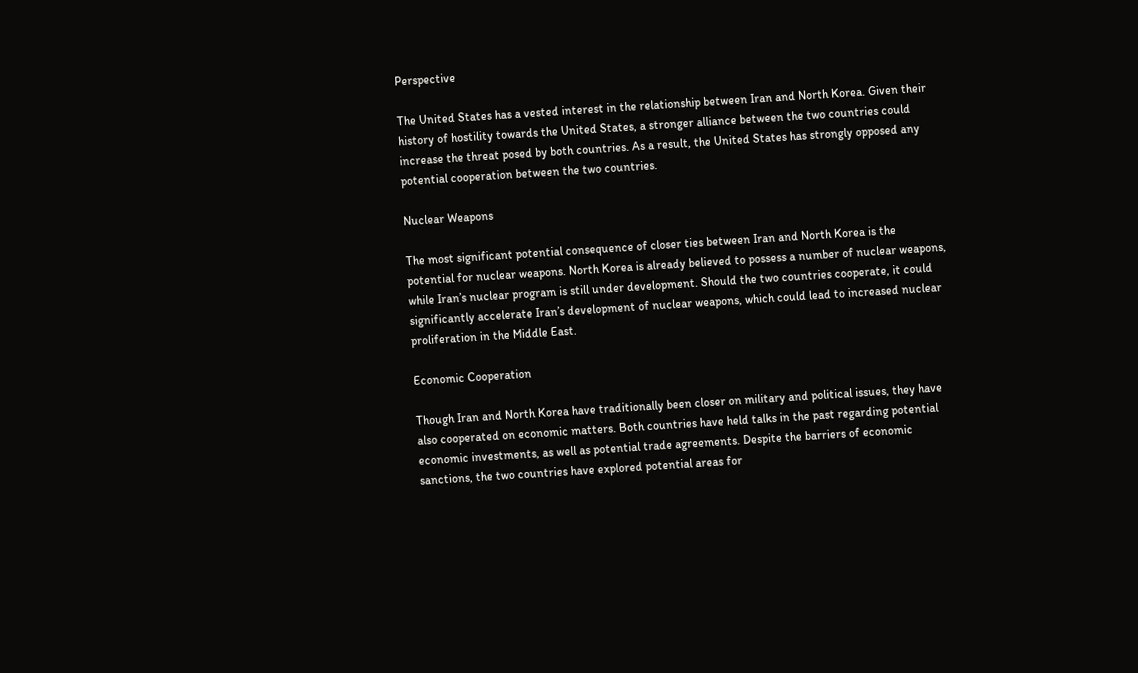Perspective

The United States has a vested interest in the relationship between Iran and North Korea. Given their history of hostility towards the United States, a stronger alliance between the two countries could increase the threat posed by both countries. As a result, the United States has strongly opposed any potential cooperation between the two countries.

Nuclear Weapons

The most significant potential consequence of closer ties between Iran and North Korea is the potential for nuclear weapons. North Korea is already believed to possess a number of nuclear weapons, while Iran’s nuclear program is still under development. Should the two countries cooperate, it could significantly accelerate Iran’s development of nuclear weapons, which could lead to increased nuclear proliferation in the Middle East.

Economic Cooperation

Though Iran and North Korea have traditionally been closer on military and political issues, they have also cooperated on economic matters. Both countries have held talks in the past regarding potential economic investments, as well as potential trade agreements. Despite the barriers of economic sanctions, the two countries have explored potential areas for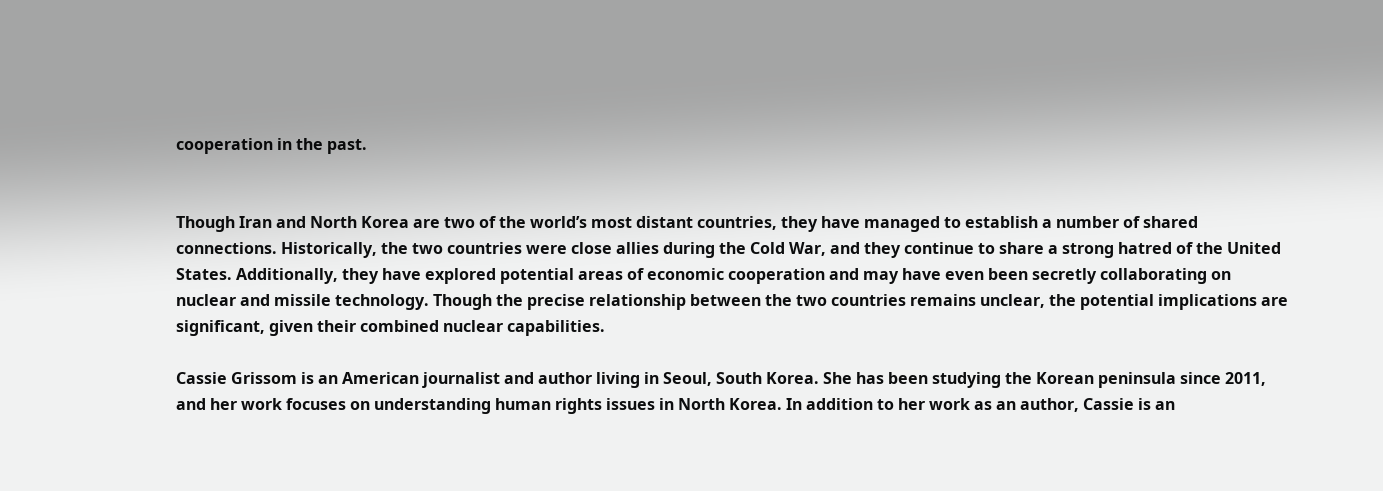cooperation in the past.


Though Iran and North Korea are two of the world’s most distant countries, they have managed to establish a number of shared connections. Historically, the two countries were close allies during the Cold War, and they continue to share a strong hatred of the United States. Additionally, they have explored potential areas of economic cooperation and may have even been secretly collaborating on nuclear and missile technology. Though the precise relationship between the two countries remains unclear, the potential implications are significant, given their combined nuclear capabilities.

Cassie Grissom is an American journalist and author living in Seoul, South Korea. She has been studying the Korean peninsula since 2011, and her work focuses on understanding human rights issues in North Korea. In addition to her work as an author, Cassie is an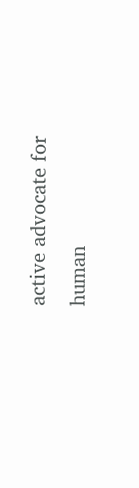active advocate for human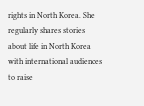rights in North Korea. She regularly shares stories about life in North Korea with international audiences to raise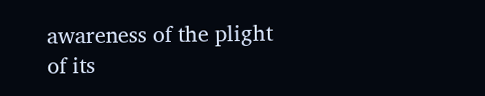awareness of the plight of its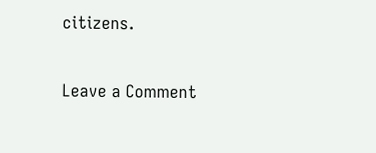citizens.

Leave a Comment